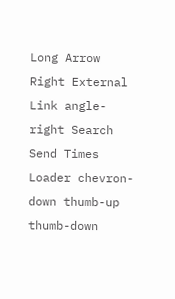Long Arrow Right External Link angle-right Search Send Times Loader chevron-down thumb-up thumb-down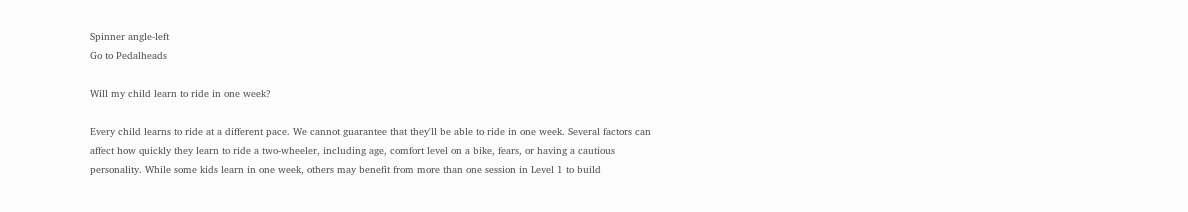Spinner angle-left
Go to Pedalheads

Will my child learn to ride in one week?

Every child learns to ride at a different pace. We cannot guarantee that they'll be able to ride in one week. Several factors can affect how quickly they learn to ride a two-wheeler, including age, comfort level on a bike, fears, or having a cautious personality. While some kids learn in one week, others may benefit from more than one session in Level 1 to build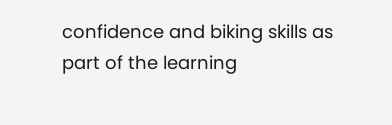confidence and biking skills as part of the learning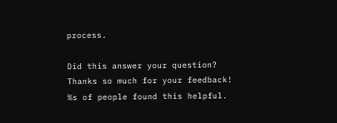process.

Did this answer your question?
Thanks so much for your feedback!
%s of people found this helpful.